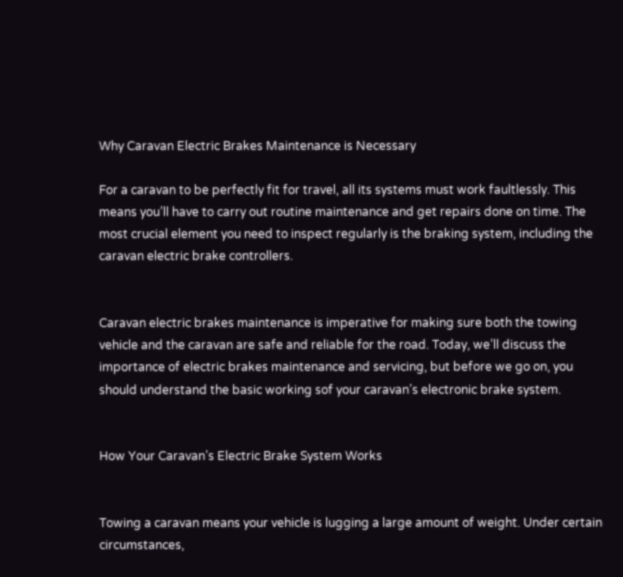Why Caravan Electric Brakes Maintenance is Necessary

For a caravan to be perfectly fit for travel, all its systems must work faultlessly. This means you’ll have to carry out routine maintenance and get repairs done on time. The most crucial element you need to inspect regularly is the braking system, including the caravan electric brake controllers.


Caravan electric brakes maintenance is imperative for making sure both the towing vehicle and the caravan are safe and reliable for the road. Today, we’ll discuss the importance of electric brakes maintenance and servicing, but before we go on, you should understand the basic working sof your caravan’s electronic brake system.


How Your Caravan’s Electric Brake System Works


Towing a caravan means your vehicle is lugging a large amount of weight. Under certain circumstances,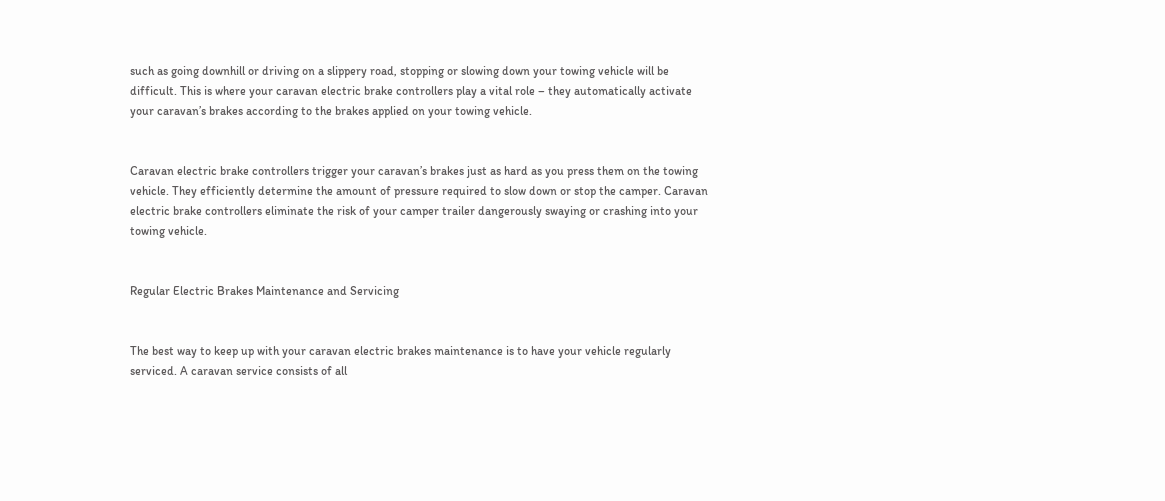such as going downhill or driving on a slippery road, stopping or slowing down your towing vehicle will be difficult. This is where your caravan electric brake controllers play a vital role – they automatically activate your caravan’s brakes according to the brakes applied on your towing vehicle.


Caravan electric brake controllers trigger your caravan’s brakes just as hard as you press them on the towing vehicle. They efficiently determine the amount of pressure required to slow down or stop the camper. Caravan electric brake controllers eliminate the risk of your camper trailer dangerously swaying or crashing into your towing vehicle.


Regular Electric Brakes Maintenance and Servicing


The best way to keep up with your caravan electric brakes maintenance is to have your vehicle regularly serviced. A caravan service consists of all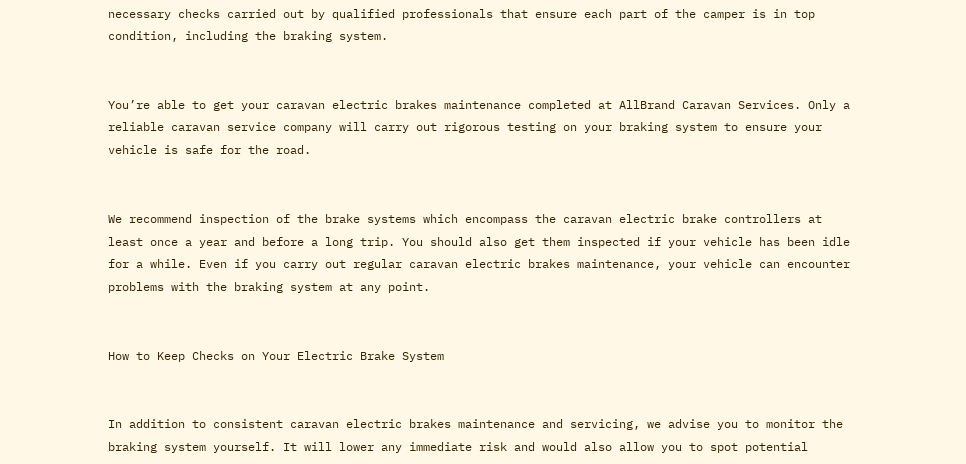necessary checks carried out by qualified professionals that ensure each part of the camper is in top condition, including the braking system.


You’re able to get your caravan electric brakes maintenance completed at AllBrand Caravan Services. Only a reliable caravan service company will carry out rigorous testing on your braking system to ensure your vehicle is safe for the road.


We recommend inspection of the brake systems which encompass the caravan electric brake controllers at least once a year and before a long trip. You should also get them inspected if your vehicle has been idle for a while. Even if you carry out regular caravan electric brakes maintenance, your vehicle can encounter problems with the braking system at any point.


How to Keep Checks on Your Electric Brake System


In addition to consistent caravan electric brakes maintenance and servicing, we advise you to monitor the braking system yourself. It will lower any immediate risk and would also allow you to spot potential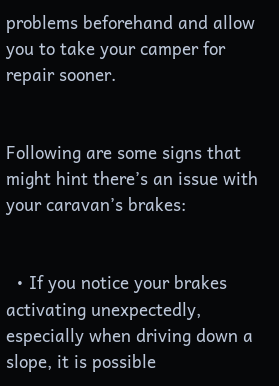problems beforehand and allow you to take your camper for repair sooner.


Following are some signs that might hint there’s an issue with your caravan’s brakes:


  • If you notice your brakes activating unexpectedly, especially when driving down a slope, it is possible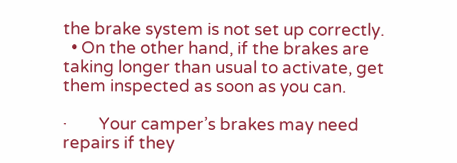the brake system is not set up correctly.
  • On the other hand, if the brakes are taking longer than usual to activate, get them inspected as soon as you can.

·        Your camper’s brakes may need repairs if they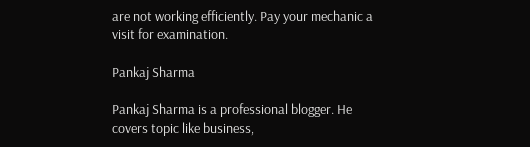are not working efficiently. Pay your mechanic a visit for examination.

Pankaj Sharma

Pankaj Sharma is a professional blogger. He covers topic like business,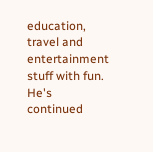education, travel and entertainment stuff with fun. He's continued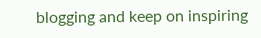blogging and keep on inspiring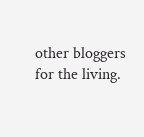other bloggers for the living.